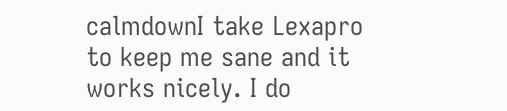calmdownI take Lexapro to keep me sane and it works nicely. I do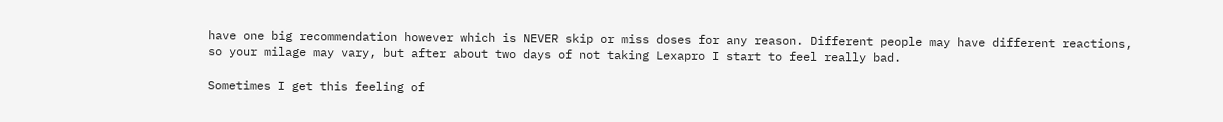have one big recommendation however which is NEVER skip or miss doses for any reason. Different people may have different reactions, so your milage may vary, but after about two days of not taking Lexapro I start to feel really bad.

Sometimes I get this feeling of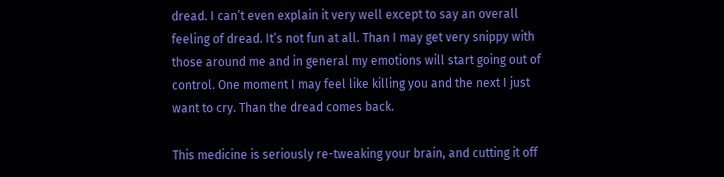dread. I can’t even explain it very well except to say an overall feeling of dread. It’s not fun at all. Than I may get very snippy with those around me and in general my emotions will start going out of control. One moment I may feel like killing you and the next I just want to cry. Than the dread comes back.

This medicine is seriously re-tweaking your brain, and cutting it off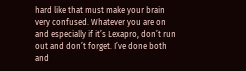hard like that must make your brain very confused. Whatever you are on and especially if it’s Lexapro, don’t run out and don’t forget. I’ve done both and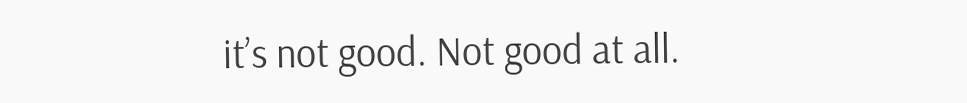it’s not good. Not good at all.